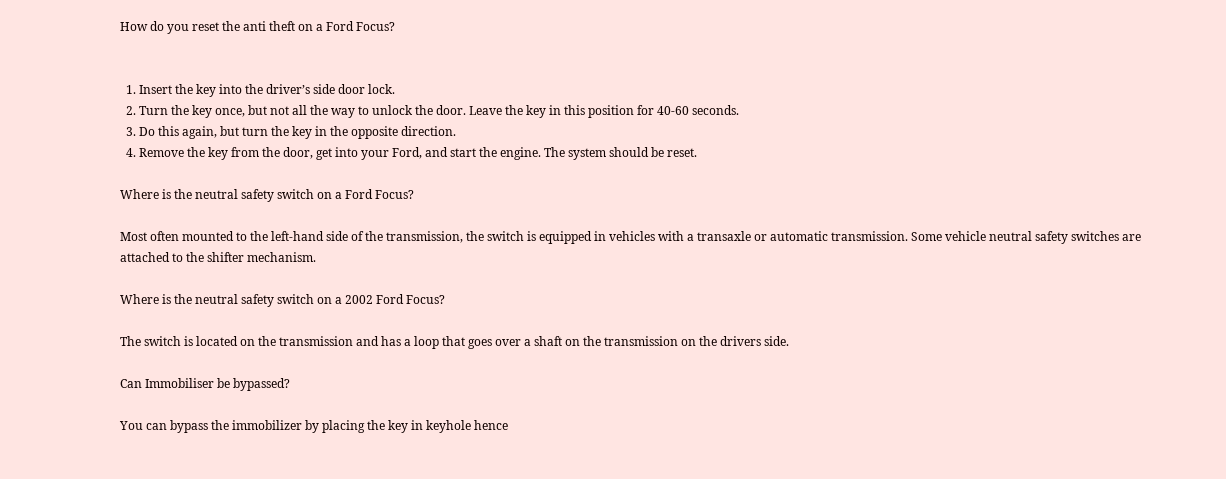How do you reset the anti theft on a Ford Focus?


  1. Insert the key into the driver’s side door lock.
  2. Turn the key once, but not all the way to unlock the door. Leave the key in this position for 40-60 seconds.
  3. Do this again, but turn the key in the opposite direction.
  4. Remove the key from the door, get into your Ford, and start the engine. The system should be reset.

Where is the neutral safety switch on a Ford Focus?

Most often mounted to the left-hand side of the transmission, the switch is equipped in vehicles with a transaxle or automatic transmission. Some vehicle neutral safety switches are attached to the shifter mechanism.

Where is the neutral safety switch on a 2002 Ford Focus?

The switch is located on the transmission and has a loop that goes over a shaft on the transmission on the drivers side.

Can Immobiliser be bypassed?

You can bypass the immobilizer by placing the key in keyhole hence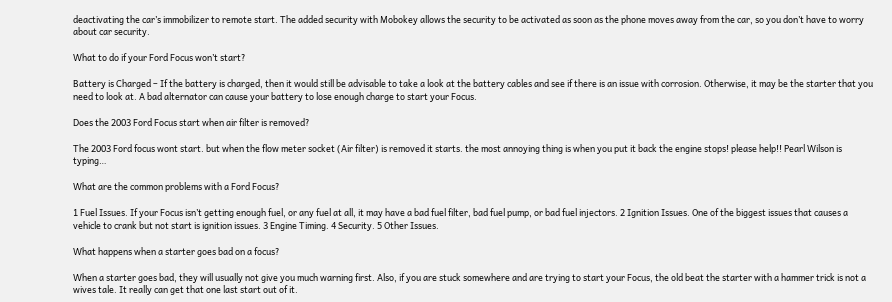deactivating the car’s immobilizer to remote start. The added security with Mobokey allows the security to be activated as soon as the phone moves away from the car, so you don’t have to worry about car security.

What to do if your Ford Focus won’t start?

Battery is Charged – If the battery is charged, then it would still be advisable to take a look at the battery cables and see if there is an issue with corrosion. Otherwise, it may be the starter that you need to look at. A bad alternator can cause your battery to lose enough charge to start your Focus.

Does the 2003 Ford Focus start when air filter is removed?

The 2003 Ford focus wont start. but when the flow meter socket (Air filter) is removed it starts. the most annoying thing is when you put it back the engine stops! please help!! Pearl Wilson is typing…

What are the common problems with a Ford Focus?

1 Fuel Issues. If your Focus isn’t getting enough fuel, or any fuel at all, it may have a bad fuel filter, bad fuel pump, or bad fuel injectors. 2 Ignition Issues. One of the biggest issues that causes a vehicle to crank but not start is ignition issues. 3 Engine Timing. 4 Security. 5 Other Issues.

What happens when a starter goes bad on a focus?

When a starter goes bad, they will usually not give you much warning first. Also, if you are stuck somewhere and are trying to start your Focus, the old beat the starter with a hammer trick is not a wives tale. It really can get that one last start out of it.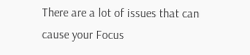There are a lot of issues that can cause your Focus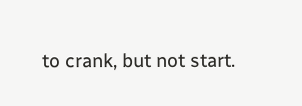to crank, but not start.